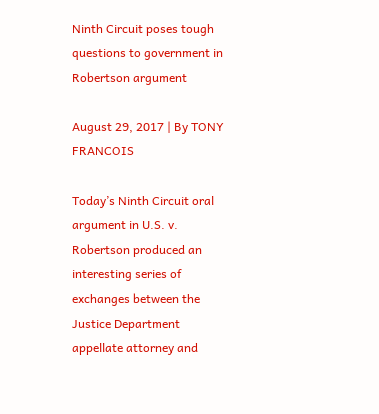Ninth Circuit poses tough questions to government in Robertson argument

August 29, 2017 | By TONY FRANCOIS

Today’s Ninth Circuit oral argument in U.S. v. Robertson produced an interesting series of exchanges between the Justice Department appellate attorney and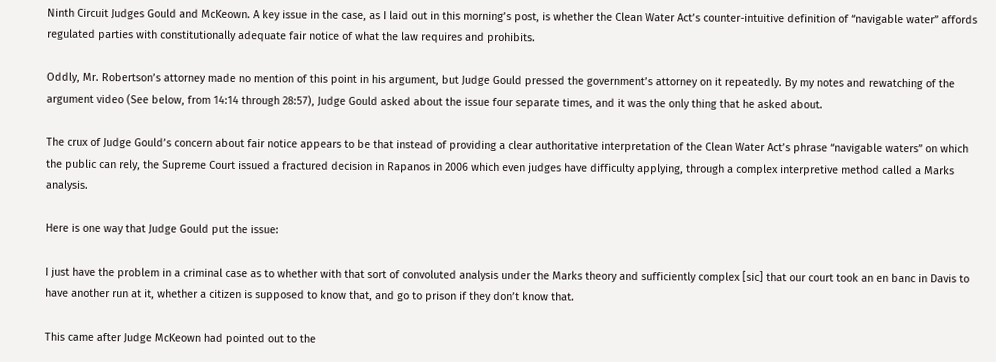Ninth Circuit Judges Gould and McKeown. A key issue in the case, as I laid out in this morning’s post, is whether the Clean Water Act’s counter-intuitive definition of “navigable water” affords regulated parties with constitutionally adequate fair notice of what the law requires and prohibits.

Oddly, Mr. Robertson’s attorney made no mention of this point in his argument, but Judge Gould pressed the government’s attorney on it repeatedly. By my notes and rewatching of the argument video (See below, from 14:14 through 28:57), Judge Gould asked about the issue four separate times, and it was the only thing that he asked about.

The crux of Judge Gould’s concern about fair notice appears to be that instead of providing a clear authoritative interpretation of the Clean Water Act’s phrase “navigable waters” on which the public can rely, the Supreme Court issued a fractured decision in Rapanos in 2006 which even judges have difficulty applying, through a complex interpretive method called a Marks analysis.

Here is one way that Judge Gould put the issue:

I just have the problem in a criminal case as to whether with that sort of convoluted analysis under the Marks theory and sufficiently complex [sic] that our court took an en banc in Davis to have another run at it, whether a citizen is supposed to know that, and go to prison if they don’t know that.

This came after Judge McKeown had pointed out to the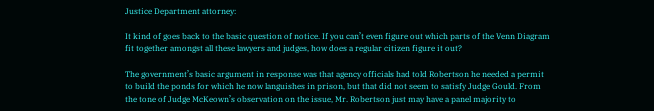Justice Department attorney:

It kind of goes back to the basic question of notice. If you can’t even figure out which parts of the Venn Diagram fit together amongst all these lawyers and judges, how does a regular citizen figure it out?

The government’s basic argument in response was that agency officials had told Robertson he needed a permit to build the ponds for which he now languishes in prison, but that did not seem to satisfy Judge Gould. From the tone of Judge McKeown’s observation on the issue, Mr. Robertson just may have a panel majority to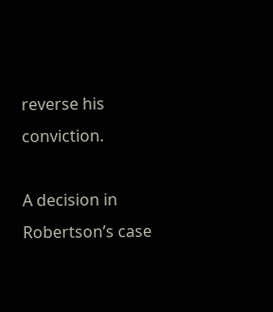reverse his conviction.

A decision in Robertson’s case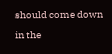should come down in the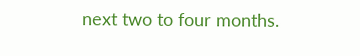next two to four months.